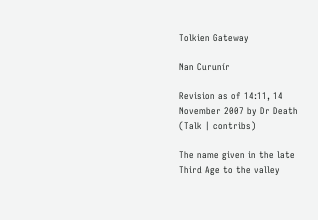Tolkien Gateway

Nan Curunír

Revision as of 14:11, 14 November 2007 by Dr Death (Talk | contribs)

The name given in the late Third Age to the valley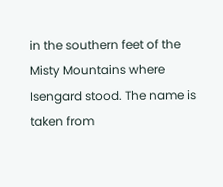in the southern feet of the Misty Mountains where Isengard stood. The name is taken from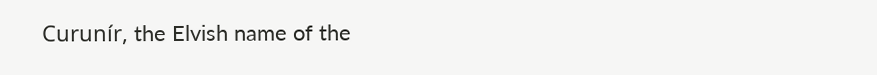Curunír, the Elvish name of the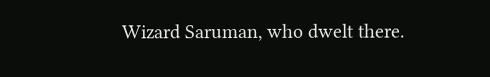Wizard Saruman, who dwelt there.